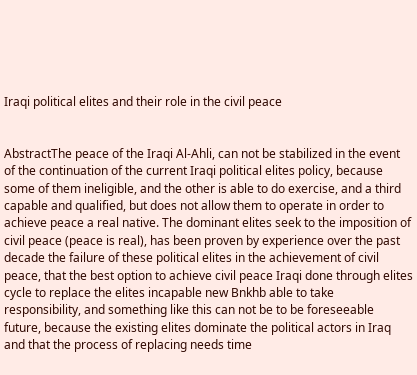Iraqi political elites and their role in the civil peace


AbstractThe peace of the Iraqi Al-Ahli, can not be stabilized in the event of the continuation of the current Iraqi political elites policy, because some of them ineligible, and the other is able to do exercise, and a third capable and qualified, but does not allow them to operate in order to achieve peace a real native. The dominant elites seek to the imposition of civil peace (peace is real), has been proven by experience over the past decade the failure of these political elites in the achievement of civil peace, that the best option to achieve civil peace Iraqi done through elites cycle to replace the elites incapable new Bnkhb able to take responsibility, and something like this can not be to be foreseeable future, because the existing elites dominate the political actors in Iraq and that the process of replacing needs time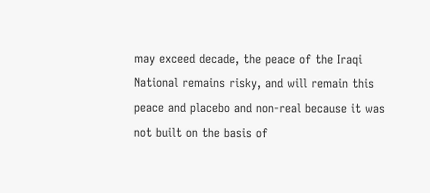may exceed decade, the peace of the Iraqi National remains risky, and will remain this peace and placebo and non-real because it was not built on the basis of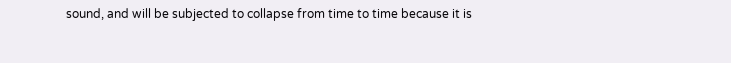sound, and will be subjected to collapse from time to time because it is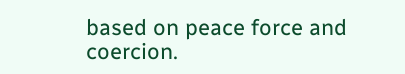based on peace force and coercion.